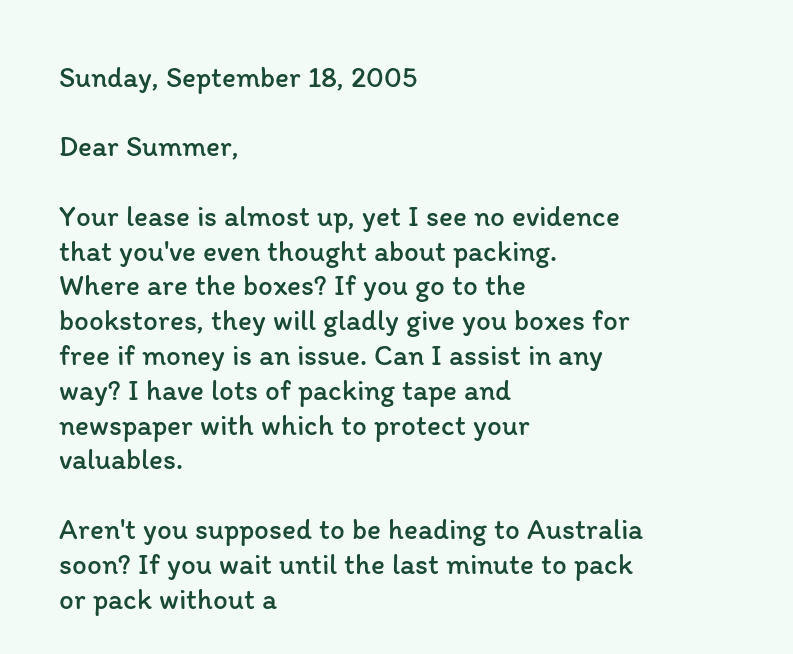Sunday, September 18, 2005

Dear Summer,

Your lease is almost up, yet I see no evidence that you've even thought about packing. Where are the boxes? If you go to the bookstores, they will gladly give you boxes for free if money is an issue. Can I assist in any way? I have lots of packing tape and newspaper with which to protect your valuables.

Aren't you supposed to be heading to Australia soon? If you wait until the last minute to pack or pack without a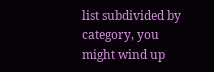list subdivided by category, you might wind up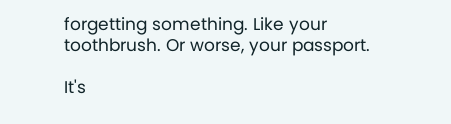forgetting something. Like your toothbrush. Or worse, your passport.

It's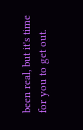been real, but it's time for you to get out.